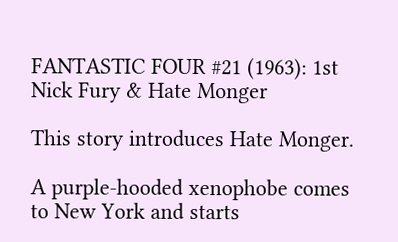FANTASTIC FOUR #21 (1963): 1st Nick Fury & Hate Monger

This story introduces Hate Monger.

A purple-hooded xenophobe comes to New York and starts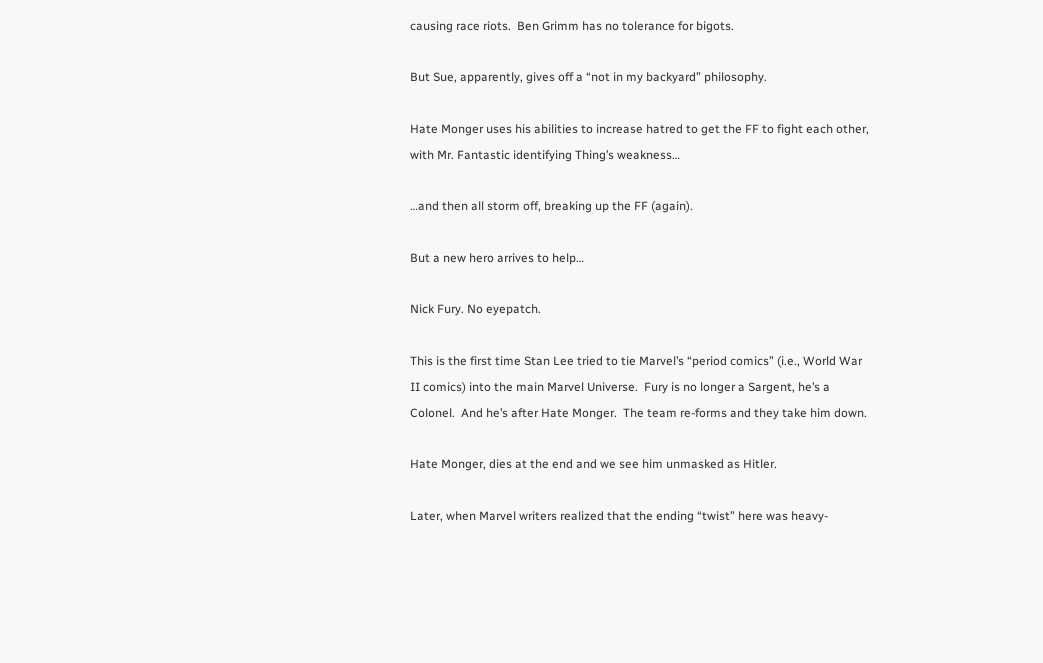causing race riots.  Ben Grimm has no tolerance for bigots.

But Sue, apparently, gives off a “not in my backyard” philosophy.

Hate Monger uses his abilities to increase hatred to get the FF to fight each other, with Mr. Fantastic identifying Thing’s weakness…

…and then all storm off, breaking up the FF (again).

But a new hero arrives to help…

Nick Fury. No eyepatch.

This is the first time Stan Lee tried to tie Marvel’s “period comics” (i.e., World War II comics) into the main Marvel Universe.  Fury is no longer a Sargent, he’s a Colonel.  And he’s after Hate Monger.  The team re-forms and they take him down.

Hate Monger, dies at the end and we see him unmasked as Hitler.

Later, when Marvel writers realized that the ending “twist” here was heavy-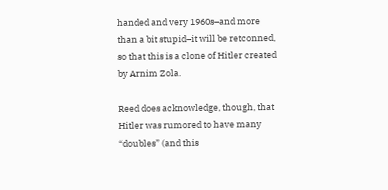handed and very 1960s–and more than a bit stupid–it will be retconned, so that this is a clone of Hitler created by Arnim Zola.

Reed does acknowledge, though, that Hitler was rumored to have many “doubles” (and this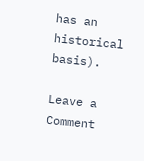has an historical basis).

Leave a Comment